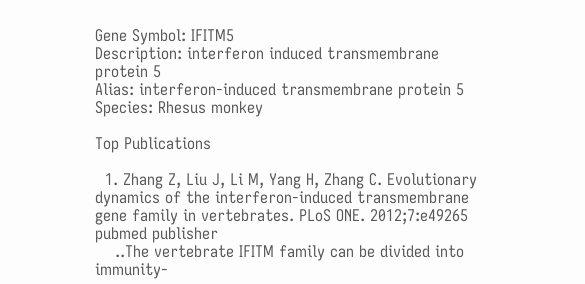Gene Symbol: IFITM5
Description: interferon induced transmembrane protein 5
Alias: interferon-induced transmembrane protein 5
Species: Rhesus monkey

Top Publications

  1. Zhang Z, Liu J, Li M, Yang H, Zhang C. Evolutionary dynamics of the interferon-induced transmembrane gene family in vertebrates. PLoS ONE. 2012;7:e49265 pubmed publisher
    ..The vertebrate IFITM family can be divided into immunity-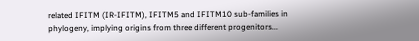related IFITM (IR-IFITM), IFITM5 and IFITM10 sub-families in phylogeny, implying origins from three different progenitors...